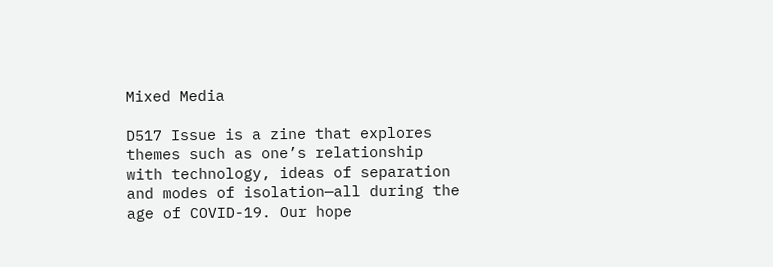Mixed Media

D517 Issue is a zine that explores themes such as one’s relationship with technology, ideas of separation and modes of isolation—all during the age of COVID-19. Our hope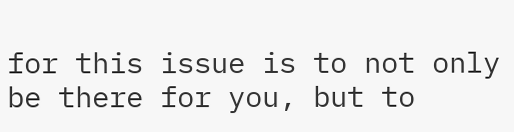for this issue is to not only be there for you, but to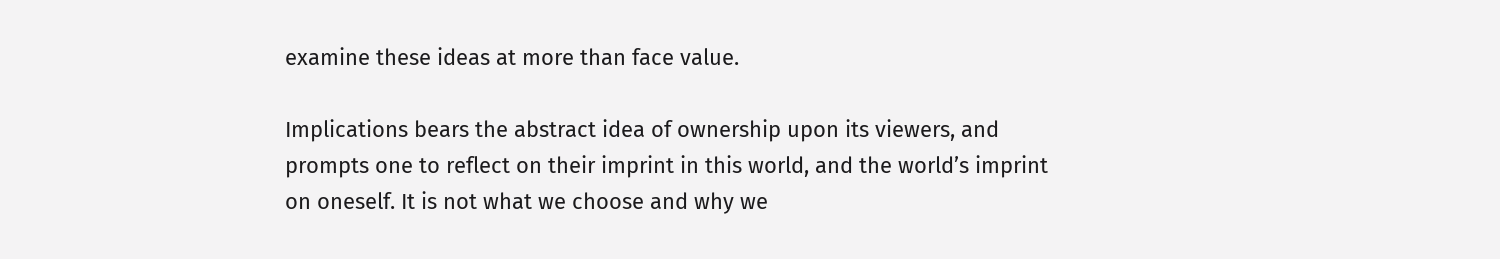examine these ideas at more than face value.

Implications bears the abstract idea of ownership upon its viewers, and prompts one to reflect on their imprint in this world, and the world’s imprint on oneself. It is not what we choose and why we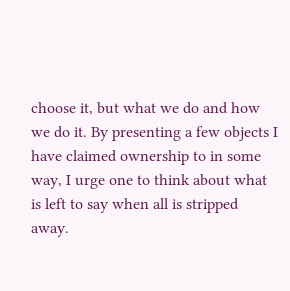choose it, but what we do and how we do it. By presenting a few objects I have claimed ownership to in some way, I urge one to think about what is left to say when all is stripped away.